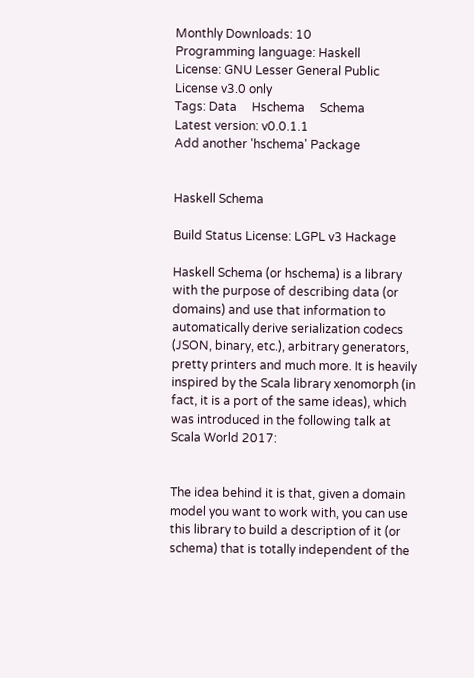Monthly Downloads: 10
Programming language: Haskell
License: GNU Lesser General Public License v3.0 only
Tags: Data     Hschema     Schema
Latest version: v0.0.1.1
Add another 'hschema' Package


Haskell Schema

Build Status License: LGPL v3 Hackage

Haskell Schema (or hschema) is a library with the purpose of describing data (or domains) and use that information to automatically derive serialization codecs (JSON, binary, etc.), arbitrary generators, pretty printers and much more. It is heavily inspired by the Scala library xenomorph (in fact, it is a port of the same ideas), which was introduced in the following talk at Scala World 2017:


The idea behind it is that, given a domain model you want to work with, you can use this library to build a description of it (or schema) that is totally independent of the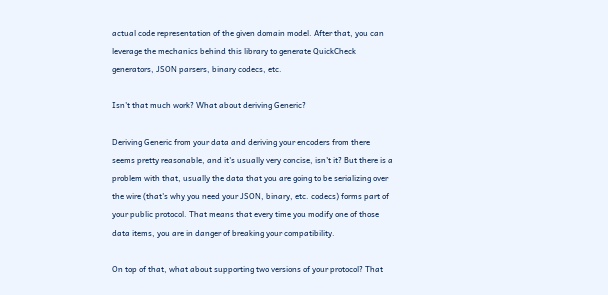actual code representation of the given domain model. After that, you can leverage the mechanics behind this library to generate QuickCheck generators, JSON parsers, binary codecs, etc.

Isn't that much work? What about deriving Generic?

Deriving Generic from your data and deriving your encoders from there seems pretty reasonable, and it's usually very concise, isn't it? But there is a problem with that, usually the data that you are going to be serializing over the wire (that's why you need your JSON, binary, etc. codecs) forms part of your public protocol. That means that every time you modify one of those data items, you are in danger of breaking your compatibility.

On top of that, what about supporting two versions of your protocol? That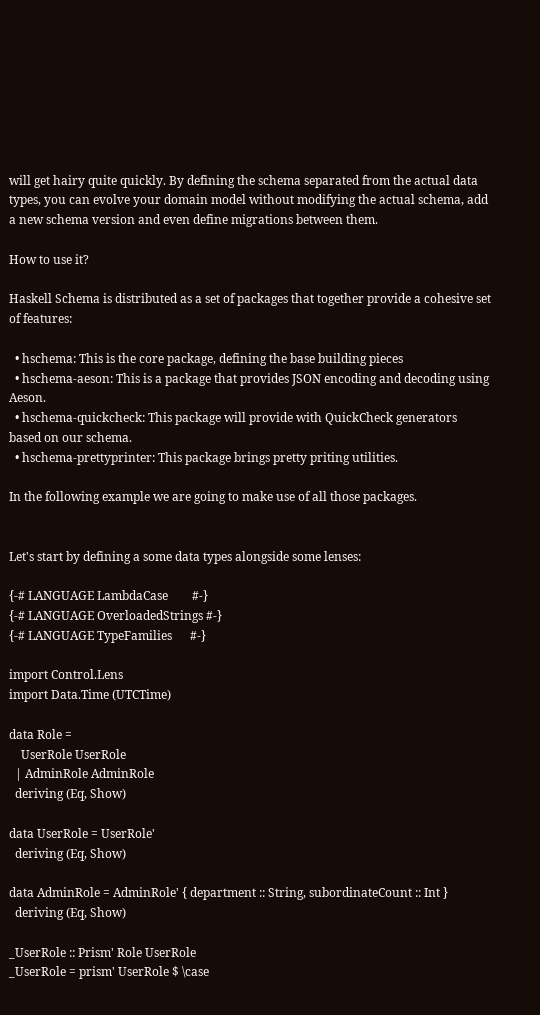will get hairy quite quickly. By defining the schema separated from the actual data types, you can evolve your domain model without modifying the actual schema, add a new schema version and even define migrations between them.

How to use it?

Haskell Schema is distributed as a set of packages that together provide a cohesive set of features:

  • hschema: This is the core package, defining the base building pieces
  • hschema-aeson: This is a package that provides JSON encoding and decoding using Aeson.
  • hschema-quickcheck: This package will provide with QuickCheck generators based on our schema.
  • hschema-prettyprinter: This package brings pretty priting utilities.

In the following example we are going to make use of all those packages.


Let's start by defining a some data types alongside some lenses:

{-# LANGUAGE LambdaCase        #-}
{-# LANGUAGE OverloadedStrings #-}
{-# LANGUAGE TypeFamilies      #-}

import Control.Lens
import Data.Time (UTCTime)

data Role =
    UserRole UserRole
  | AdminRole AdminRole
  deriving (Eq, Show)

data UserRole = UserRole'
  deriving (Eq, Show)

data AdminRole = AdminRole' { department :: String, subordinateCount :: Int }
  deriving (Eq, Show)

_UserRole :: Prism' Role UserRole
_UserRole = prism' UserRole $ \case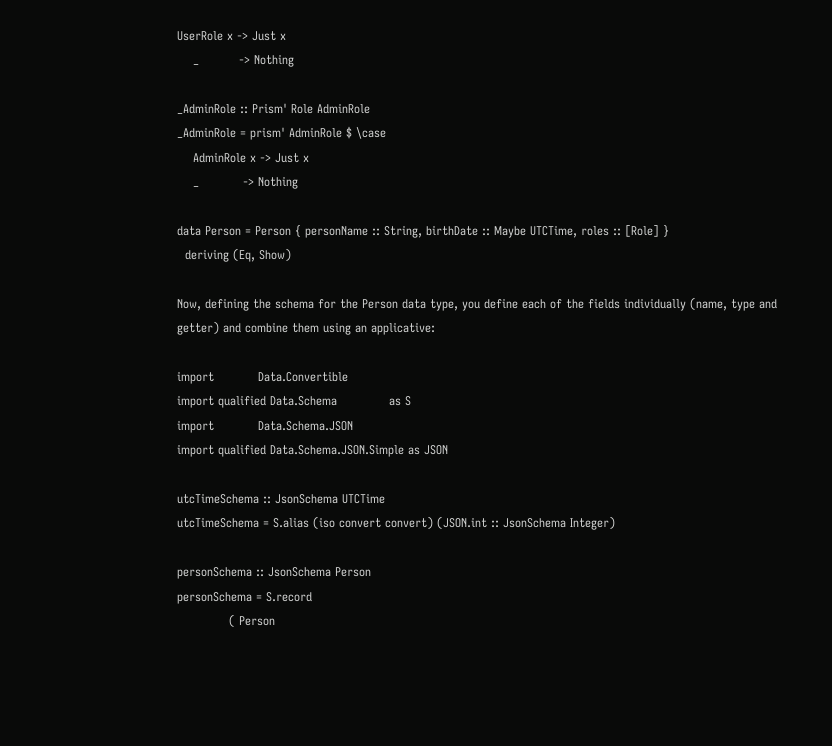UserRole x -> Just x
    _          -> Nothing

_AdminRole :: Prism' Role AdminRole
_AdminRole = prism' AdminRole $ \case
    AdminRole x -> Just x
    _           -> Nothing

data Person = Person { personName :: String, birthDate :: Maybe UTCTime, roles :: [Role] }
  deriving (Eq, Show)

Now, defining the schema for the Person data type, you define each of the fields individually (name, type and getter) and combine them using an applicative:

import           Data.Convertible
import qualified Data.Schema             as S
import           Data.Schema.JSON
import qualified Data.Schema.JSON.Simple as JSON

utcTimeSchema :: JsonSchema UTCTime
utcTimeSchema = S.alias (iso convert convert) (JSON.int :: JsonSchema Integer)

personSchema :: JsonSchema Person
personSchema = S.record
             ( Person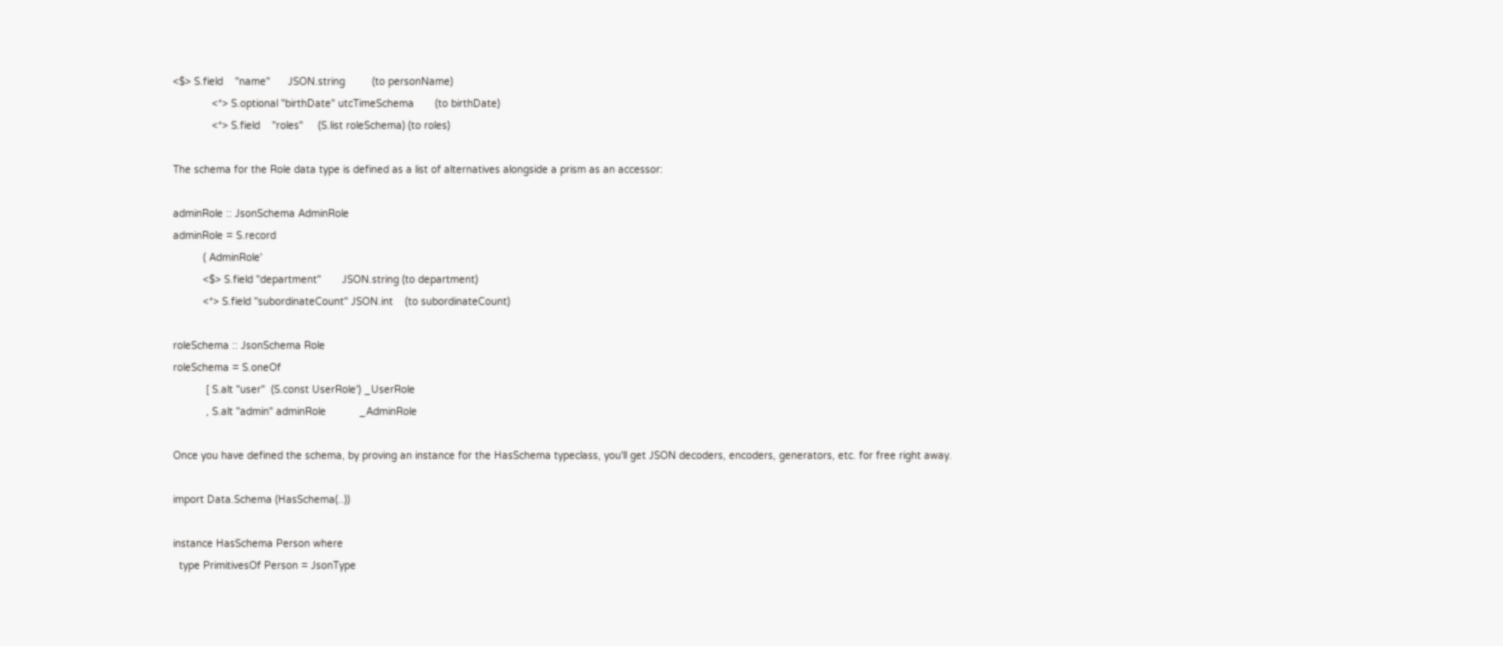<$> S.field    "name"      JSON.string         (to personName)
             <*> S.optional "birthDate" utcTimeSchema       (to birthDate)
             <*> S.field    "roles"     (S.list roleSchema) (to roles)

The schema for the Role data type is defined as a list of alternatives alongside a prism as an accessor:

adminRole :: JsonSchema AdminRole
adminRole = S.record
          ( AdminRole'
          <$> S.field "department"       JSON.string (to department)
          <*> S.field "subordinateCount" JSON.int    (to subordinateCount)

roleSchema :: JsonSchema Role
roleSchema = S.oneOf
           [ S.alt "user"  (S.const UserRole') _UserRole
           , S.alt "admin" adminRole           _AdminRole

Once you have defined the schema, by proving an instance for the HasSchema typeclass, you'll get JSON decoders, encoders, generators, etc. for free right away.

import Data.Schema (HasSchema(..))

instance HasSchema Person where
  type PrimitivesOf Person = JsonType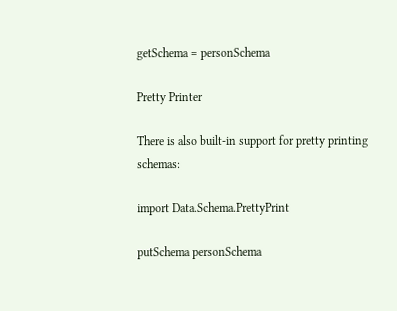getSchema = personSchema

Pretty Printer

There is also built-in support for pretty printing schemas:

import Data.Schema.PrettyPrint

putSchema personSchema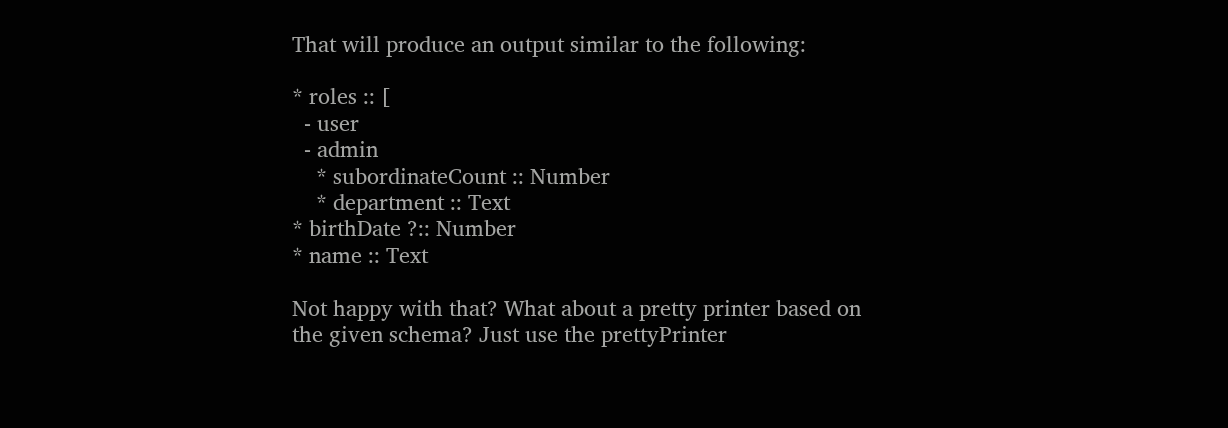That will produce an output similar to the following:

* roles :: [
  - user
  - admin
    * subordinateCount :: Number
    * department :: Text
* birthDate ?:: Number
* name :: Text

Not happy with that? What about a pretty printer based on the given schema? Just use the prettyPrinter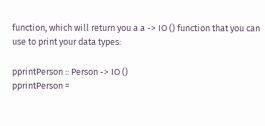function, which will return you a a -> IO () function that you can use to print your data types:

pprintPerson :: Person -> IO ()
pprintPerson =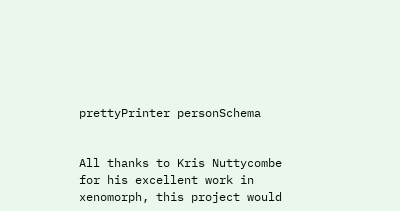prettyPrinter personSchema


All thanks to Kris Nuttycombe for his excellent work in xenomorph, this project would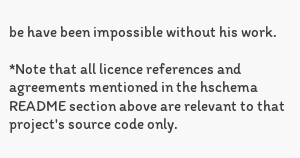be have been impossible without his work.

*Note that all licence references and agreements mentioned in the hschema README section above are relevant to that project's source code only.